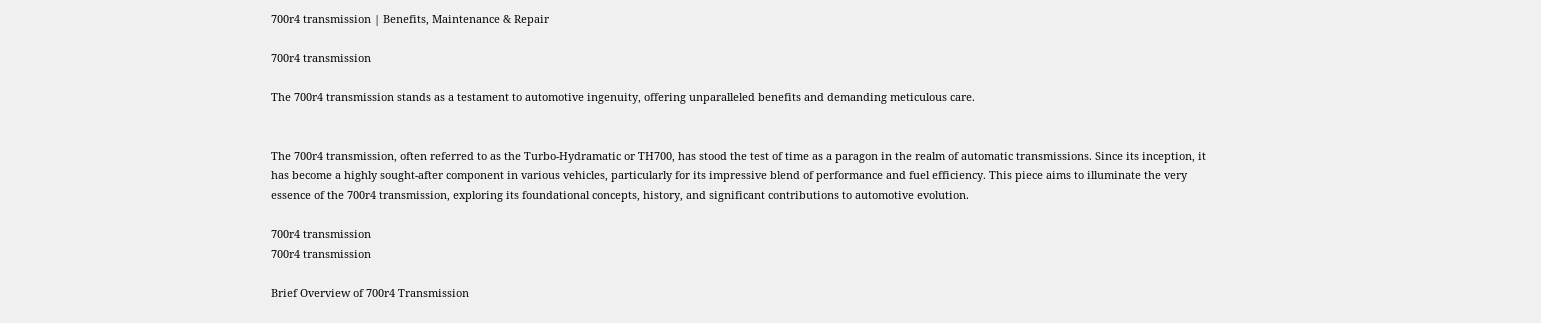700r4 transmission | Benefits, Maintenance & Repair

700r4 transmission

The 700r4 transmission stands as a testament to automotive ingenuity, offering unparalleled benefits and demanding meticulous care.


The 700r4 transmission, often referred to as the Turbo-Hydramatic or TH700, has stood the test of time as a paragon in the realm of automatic transmissions. Since its inception, it has become a highly sought-after component in various vehicles, particularly for its impressive blend of performance and fuel efficiency. This piece aims to illuminate the very essence of the 700r4 transmission, exploring its foundational concepts, history, and significant contributions to automotive evolution.

700r4 transmission
700r4 transmission

Brief Overview of 700r4 Transmission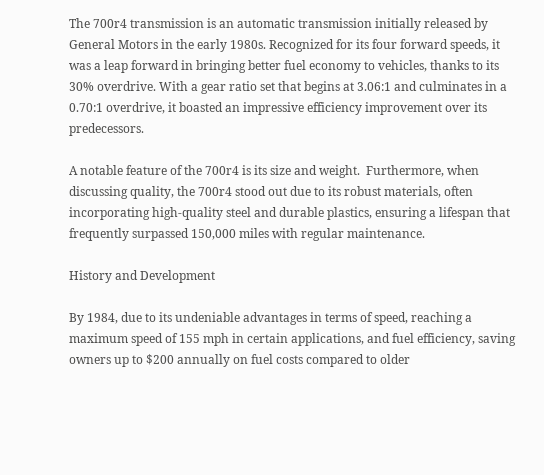The 700r4 transmission is an automatic transmission initially released by General Motors in the early 1980s. Recognized for its four forward speeds, it was a leap forward in bringing better fuel economy to vehicles, thanks to its 30% overdrive. With a gear ratio set that begins at 3.06:1 and culminates in a 0.70:1 overdrive, it boasted an impressive efficiency improvement over its predecessors.

A notable feature of the 700r4 is its size and weight.  Furthermore, when discussing quality, the 700r4 stood out due to its robust materials, often incorporating high-quality steel and durable plastics, ensuring a lifespan that frequently surpassed 150,000 miles with regular maintenance.

History and Development

By 1984, due to its undeniable advantages in terms of speed, reaching a maximum speed of 155 mph in certain applications, and fuel efficiency, saving owners up to $200 annually on fuel costs compared to older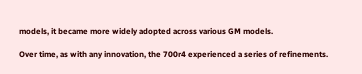models, it became more widely adopted across various GM models.

Over time, as with any innovation, the 700r4 experienced a series of refinements.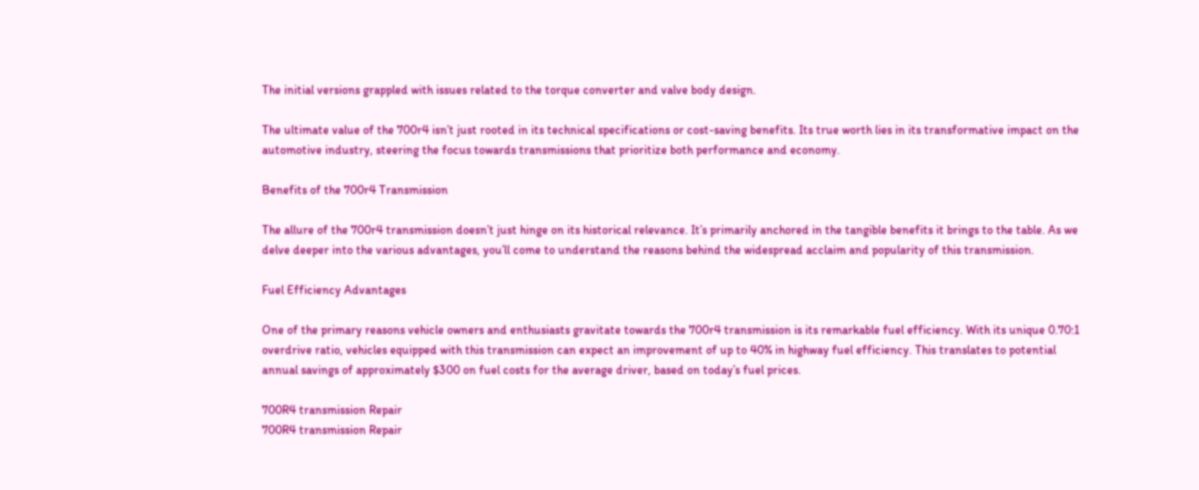The initial versions grappled with issues related to the torque converter and valve body design.

The ultimate value of the 700r4 isn’t just rooted in its technical specifications or cost-saving benefits. Its true worth lies in its transformative impact on the automotive industry, steering the focus towards transmissions that prioritize both performance and economy.

Benefits of the 700r4 Transmission

The allure of the 700r4 transmission doesn’t just hinge on its historical relevance. It’s primarily anchored in the tangible benefits it brings to the table. As we delve deeper into the various advantages, you’ll come to understand the reasons behind the widespread acclaim and popularity of this transmission.

Fuel Efficiency Advantages

One of the primary reasons vehicle owners and enthusiasts gravitate towards the 700r4 transmission is its remarkable fuel efficiency. With its unique 0.70:1 overdrive ratio, vehicles equipped with this transmission can expect an improvement of up to 40% in highway fuel efficiency. This translates to potential annual savings of approximately $300 on fuel costs for the average driver, based on today’s fuel prices.

700R4 transmission Repair
700R4 transmission Repair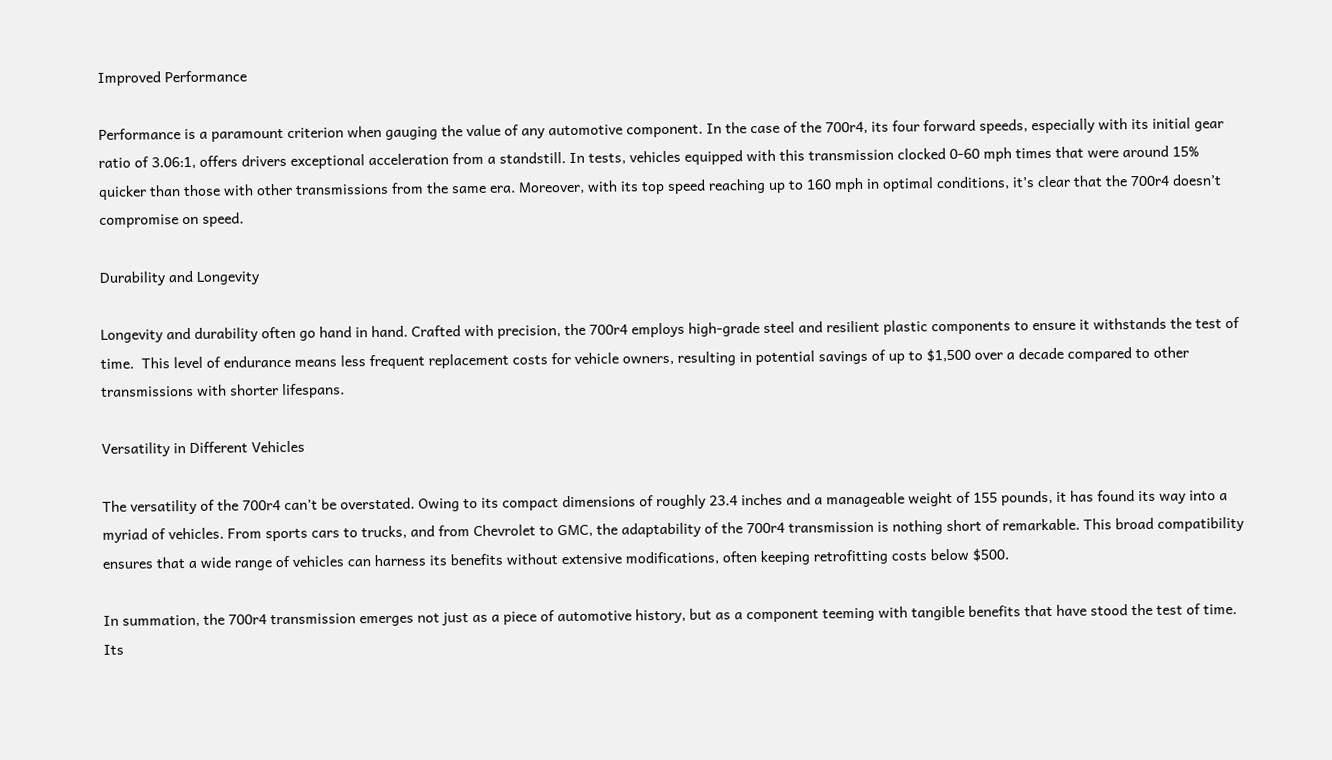Improved Performance

Performance is a paramount criterion when gauging the value of any automotive component. In the case of the 700r4, its four forward speeds, especially with its initial gear ratio of 3.06:1, offers drivers exceptional acceleration from a standstill. In tests, vehicles equipped with this transmission clocked 0-60 mph times that were around 15% quicker than those with other transmissions from the same era. Moreover, with its top speed reaching up to 160 mph in optimal conditions, it’s clear that the 700r4 doesn’t compromise on speed.

Durability and Longevity

Longevity and durability often go hand in hand. Crafted with precision, the 700r4 employs high-grade steel and resilient plastic components to ensure it withstands the test of time.  This level of endurance means less frequent replacement costs for vehicle owners, resulting in potential savings of up to $1,500 over a decade compared to other transmissions with shorter lifespans.

Versatility in Different Vehicles

The versatility of the 700r4 can’t be overstated. Owing to its compact dimensions of roughly 23.4 inches and a manageable weight of 155 pounds, it has found its way into a myriad of vehicles. From sports cars to trucks, and from Chevrolet to GMC, the adaptability of the 700r4 transmission is nothing short of remarkable. This broad compatibility ensures that a wide range of vehicles can harness its benefits without extensive modifications, often keeping retrofitting costs below $500.

In summation, the 700r4 transmission emerges not just as a piece of automotive history, but as a component teeming with tangible benefits that have stood the test of time. Its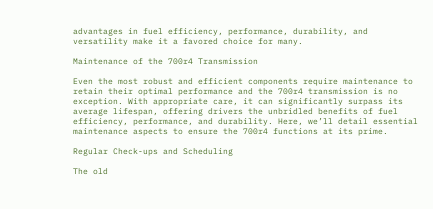advantages in fuel efficiency, performance, durability, and versatility make it a favored choice for many.

Maintenance of the 700r4 Transmission

Even the most robust and efficient components require maintenance to retain their optimal performance and the 700r4 transmission is no exception. With appropriate care, it can significantly surpass its average lifespan, offering drivers the unbridled benefits of fuel efficiency, performance, and durability. Here, we’ll detail essential maintenance aspects to ensure the 700r4 functions at its prime.

Regular Check-ups and Scheduling

The old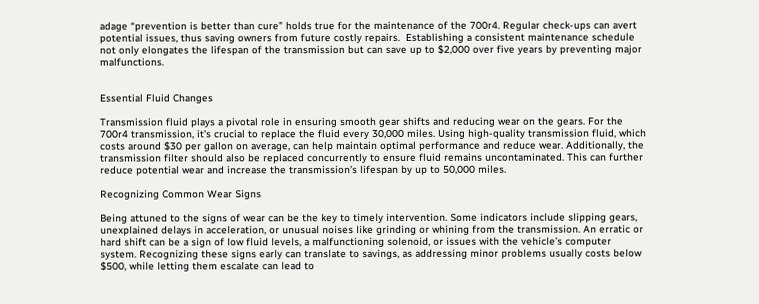adage “prevention is better than cure” holds true for the maintenance of the 700r4. Regular check-ups can avert potential issues, thus saving owners from future costly repairs.  Establishing a consistent maintenance schedule not only elongates the lifespan of the transmission but can save up to $2,000 over five years by preventing major malfunctions.


Essential Fluid Changes

Transmission fluid plays a pivotal role in ensuring smooth gear shifts and reducing wear on the gears. For the 700r4 transmission, it’s crucial to replace the fluid every 30,000 miles. Using high-quality transmission fluid, which costs around $30 per gallon on average, can help maintain optimal performance and reduce wear. Additionally, the transmission filter should also be replaced concurrently to ensure fluid remains uncontaminated. This can further reduce potential wear and increase the transmission’s lifespan by up to 50,000 miles.

Recognizing Common Wear Signs

Being attuned to the signs of wear can be the key to timely intervention. Some indicators include slipping gears, unexplained delays in acceleration, or unusual noises like grinding or whining from the transmission. An erratic or hard shift can be a sign of low fluid levels, a malfunctioning solenoid, or issues with the vehicle’s computer system. Recognizing these signs early can translate to savings, as addressing minor problems usually costs below $500, while letting them escalate can lead to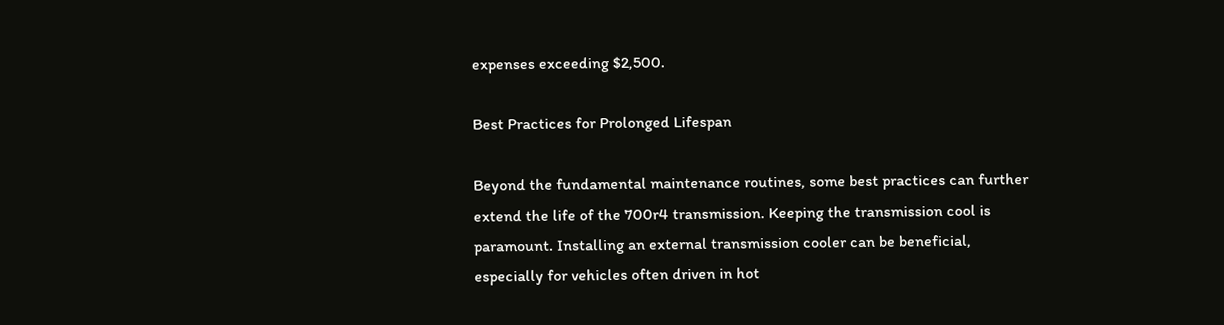expenses exceeding $2,500.

Best Practices for Prolonged Lifespan

Beyond the fundamental maintenance routines, some best practices can further extend the life of the 700r4 transmission. Keeping the transmission cool is paramount. Installing an external transmission cooler can be beneficial, especially for vehicles often driven in hot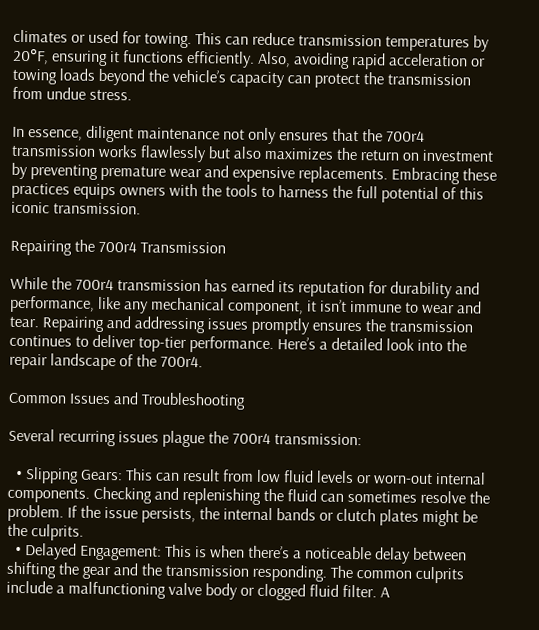climates or used for towing. This can reduce transmission temperatures by 20°F, ensuring it functions efficiently. Also, avoiding rapid acceleration or towing loads beyond the vehicle’s capacity can protect the transmission from undue stress.

In essence, diligent maintenance not only ensures that the 700r4 transmission works flawlessly but also maximizes the return on investment by preventing premature wear and expensive replacements. Embracing these practices equips owners with the tools to harness the full potential of this iconic transmission.

Repairing the 700r4 Transmission

While the 700r4 transmission has earned its reputation for durability and performance, like any mechanical component, it isn’t immune to wear and tear. Repairing and addressing issues promptly ensures the transmission continues to deliver top-tier performance. Here’s a detailed look into the repair landscape of the 700r4.

Common Issues and Troubleshooting

Several recurring issues plague the 700r4 transmission:

  • Slipping Gears: This can result from low fluid levels or worn-out internal components. Checking and replenishing the fluid can sometimes resolve the problem. If the issue persists, the internal bands or clutch plates might be the culprits.
  • Delayed Engagement: This is when there’s a noticeable delay between shifting the gear and the transmission responding. The common culprits include a malfunctioning valve body or clogged fluid filter. A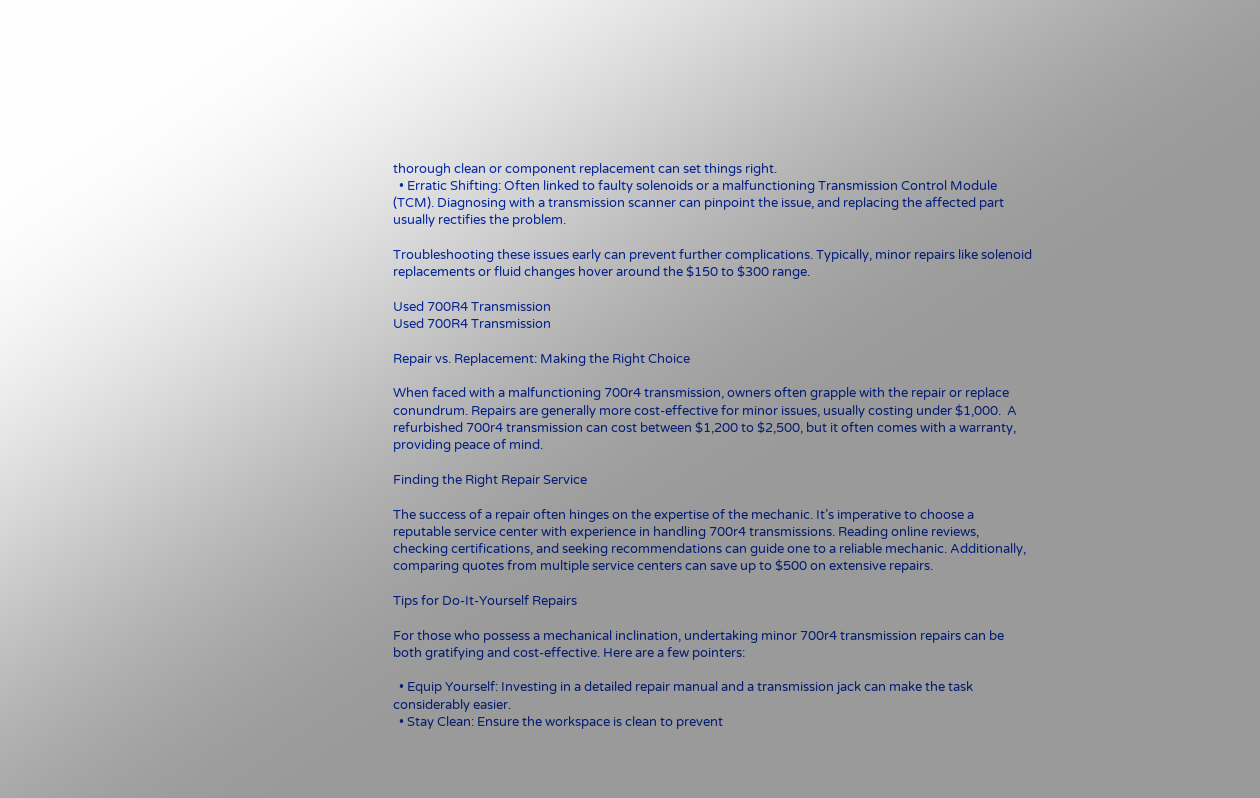thorough clean or component replacement can set things right.
  • Erratic Shifting: Often linked to faulty solenoids or a malfunctioning Transmission Control Module (TCM). Diagnosing with a transmission scanner can pinpoint the issue, and replacing the affected part usually rectifies the problem.

Troubleshooting these issues early can prevent further complications. Typically, minor repairs like solenoid replacements or fluid changes hover around the $150 to $300 range.

Used 700R4 Transmission
Used 700R4 Transmission

Repair vs. Replacement: Making the Right Choice

When faced with a malfunctioning 700r4 transmission, owners often grapple with the repair or replace conundrum. Repairs are generally more cost-effective for minor issues, usually costing under $1,000.  A refurbished 700r4 transmission can cost between $1,200 to $2,500, but it often comes with a warranty, providing peace of mind.

Finding the Right Repair Service

The success of a repair often hinges on the expertise of the mechanic. It’s imperative to choose a reputable service center with experience in handling 700r4 transmissions. Reading online reviews, checking certifications, and seeking recommendations can guide one to a reliable mechanic. Additionally, comparing quotes from multiple service centers can save up to $500 on extensive repairs.

Tips for Do-It-Yourself Repairs

For those who possess a mechanical inclination, undertaking minor 700r4 transmission repairs can be both gratifying and cost-effective. Here are a few pointers:

  • Equip Yourself: Investing in a detailed repair manual and a transmission jack can make the task considerably easier.
  • Stay Clean: Ensure the workspace is clean to prevent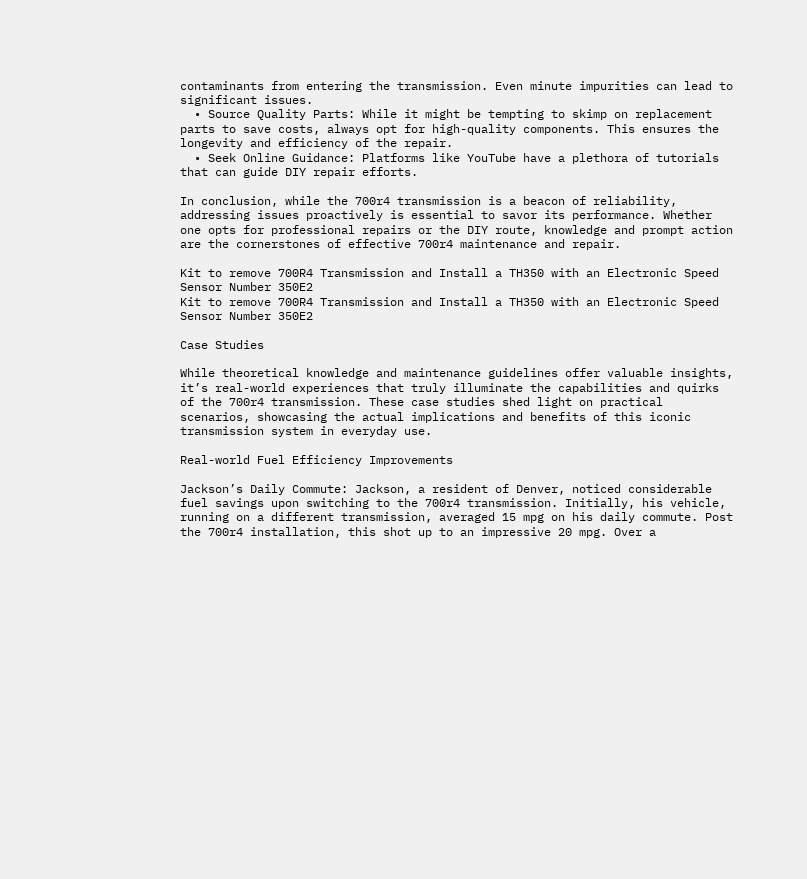contaminants from entering the transmission. Even minute impurities can lead to significant issues.
  • Source Quality Parts: While it might be tempting to skimp on replacement parts to save costs, always opt for high-quality components. This ensures the longevity and efficiency of the repair.
  • Seek Online Guidance: Platforms like YouTube have a plethora of tutorials that can guide DIY repair efforts.

In conclusion, while the 700r4 transmission is a beacon of reliability, addressing issues proactively is essential to savor its performance. Whether one opts for professional repairs or the DIY route, knowledge and prompt action are the cornerstones of effective 700r4 maintenance and repair.

Kit to remove 700R4 Transmission and Install a TH350 with an Electronic Speed Sensor Number 350E2
Kit to remove 700R4 Transmission and Install a TH350 with an Electronic Speed Sensor Number 350E2

Case Studies

While theoretical knowledge and maintenance guidelines offer valuable insights, it’s real-world experiences that truly illuminate the capabilities and quirks of the 700r4 transmission. These case studies shed light on practical scenarios, showcasing the actual implications and benefits of this iconic transmission system in everyday use.

Real-world Fuel Efficiency Improvements

Jackson’s Daily Commute: Jackson, a resident of Denver, noticed considerable fuel savings upon switching to the 700r4 transmission. Initially, his vehicle, running on a different transmission, averaged 15 mpg on his daily commute. Post the 700r4 installation, this shot up to an impressive 20 mpg. Over a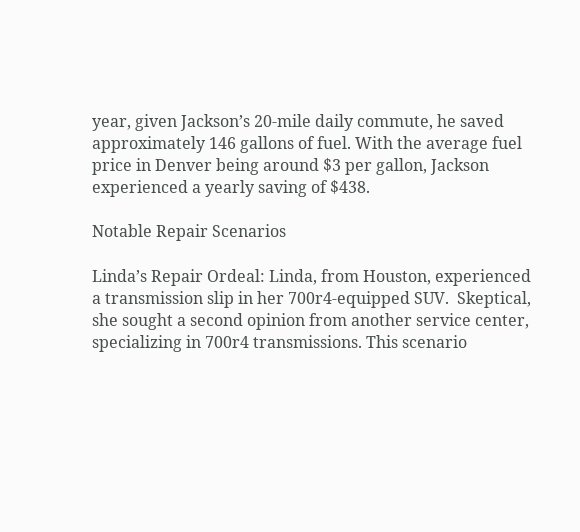year, given Jackson’s 20-mile daily commute, he saved approximately 146 gallons of fuel. With the average fuel price in Denver being around $3 per gallon, Jackson experienced a yearly saving of $438.

Notable Repair Scenarios

Linda’s Repair Ordeal: Linda, from Houston, experienced a transmission slip in her 700r4-equipped SUV.  Skeptical, she sought a second opinion from another service center, specializing in 700r4 transmissions. This scenario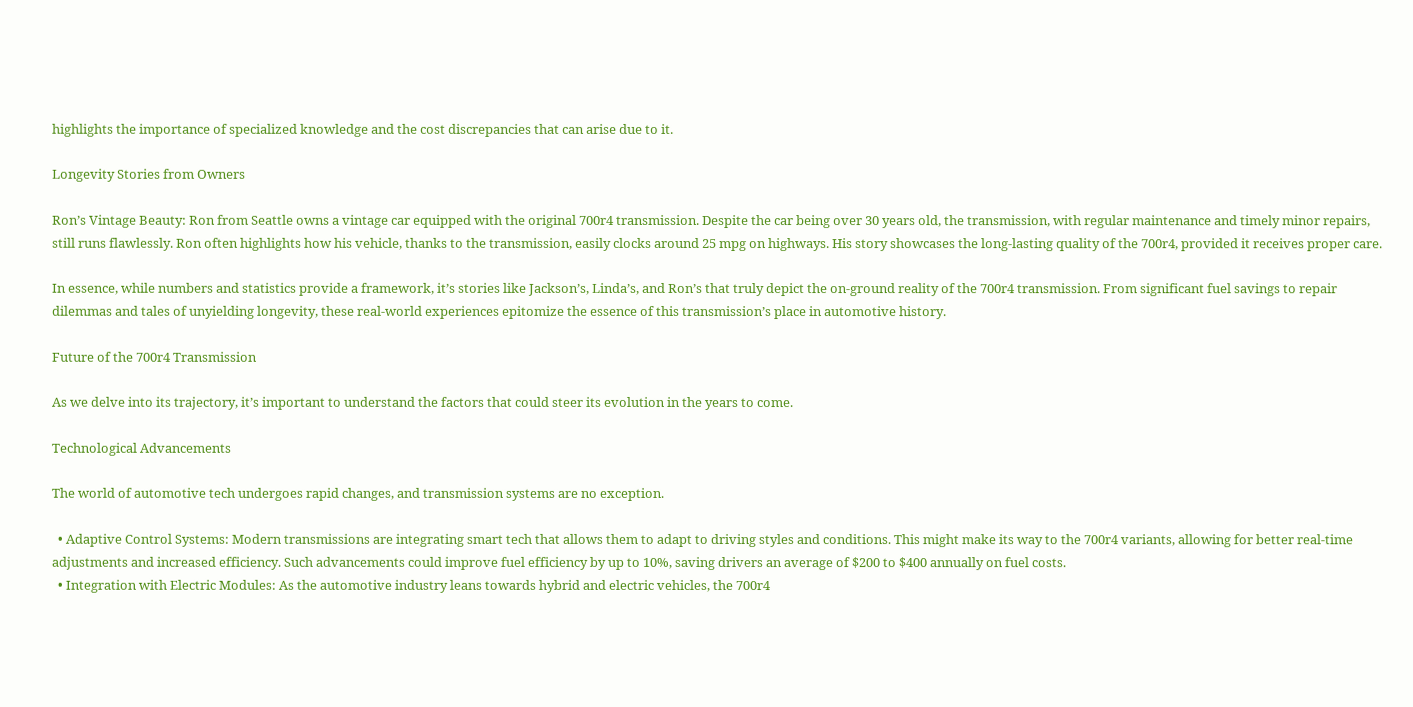highlights the importance of specialized knowledge and the cost discrepancies that can arise due to it.

Longevity Stories from Owners

Ron’s Vintage Beauty: Ron from Seattle owns a vintage car equipped with the original 700r4 transmission. Despite the car being over 30 years old, the transmission, with regular maintenance and timely minor repairs, still runs flawlessly. Ron often highlights how his vehicle, thanks to the transmission, easily clocks around 25 mpg on highways. His story showcases the long-lasting quality of the 700r4, provided it receives proper care.

In essence, while numbers and statistics provide a framework, it’s stories like Jackson’s, Linda’s, and Ron’s that truly depict the on-ground reality of the 700r4 transmission. From significant fuel savings to repair dilemmas and tales of unyielding longevity, these real-world experiences epitomize the essence of this transmission’s place in automotive history.

Future of the 700r4 Transmission

As we delve into its trajectory, it’s important to understand the factors that could steer its evolution in the years to come.

Technological Advancements

The world of automotive tech undergoes rapid changes, and transmission systems are no exception.

  • Adaptive Control Systems: Modern transmissions are integrating smart tech that allows them to adapt to driving styles and conditions. This might make its way to the 700r4 variants, allowing for better real-time adjustments and increased efficiency. Such advancements could improve fuel efficiency by up to 10%, saving drivers an average of $200 to $400 annually on fuel costs.
  • Integration with Electric Modules: As the automotive industry leans towards hybrid and electric vehicles, the 700r4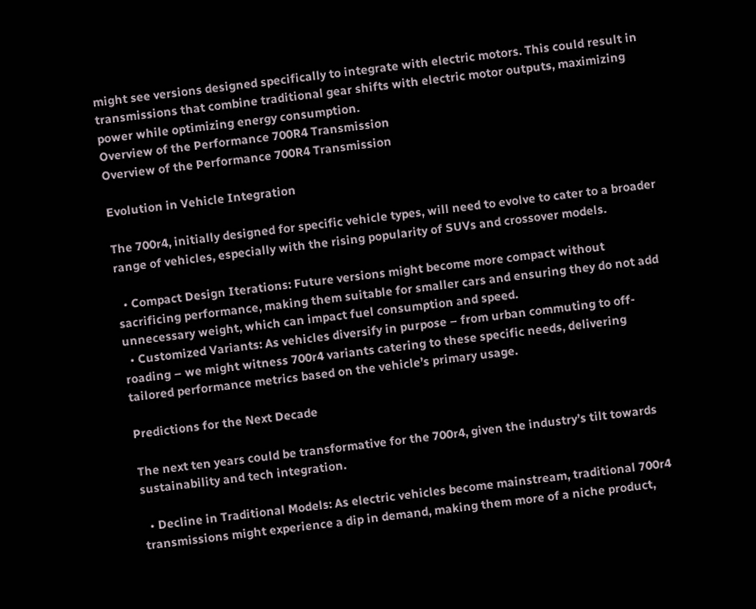might see versions designed specifically to integrate with electric motors. This could result in transmissions that combine traditional gear shifts with electric motor outputs, maximizing power while optimizing energy consumption.
Overview of the Performance 700R4 Transmission
Overview of the Performance 700R4 Transmission

Evolution in Vehicle Integration

The 700r4, initially designed for specific vehicle types, will need to evolve to cater to a broader range of vehicles, especially with the rising popularity of SUVs and crossover models.

  • Compact Design Iterations: Future versions might become more compact without sacrificing performance, making them suitable for smaller cars and ensuring they do not add unnecessary weight, which can impact fuel consumption and speed.
  • Customized Variants: As vehicles diversify in purpose – from urban commuting to off-roading – we might witness 700r4 variants catering to these specific needs, delivering tailored performance metrics based on the vehicle’s primary usage.

Predictions for the Next Decade

The next ten years could be transformative for the 700r4, given the industry’s tilt towards sustainability and tech integration.

  • Decline in Traditional Models: As electric vehicles become mainstream, traditional 700r4 transmissions might experience a dip in demand, making them more of a niche product,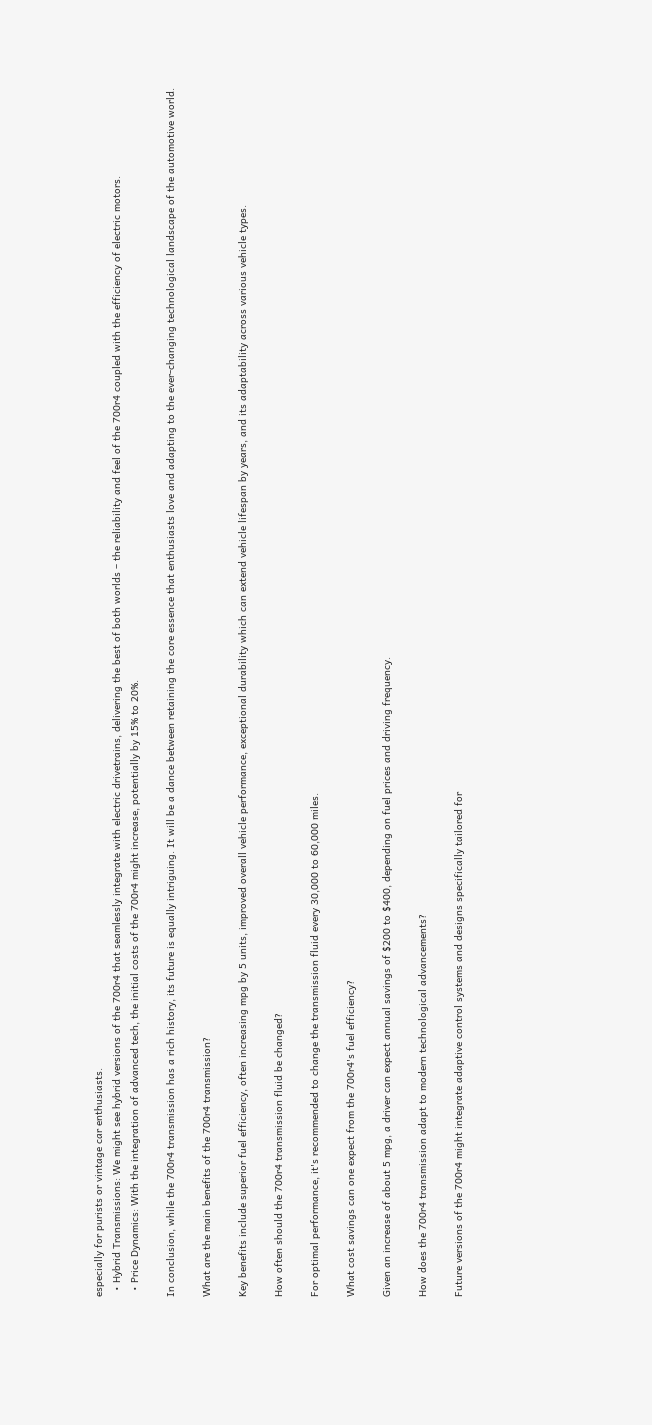especially for purists or vintage car enthusiasts.
  • Hybrid Transmissions: We might see hybrid versions of the 700r4 that seamlessly integrate with electric drivetrains, delivering the best of both worlds – the reliability and feel of the 700r4 coupled with the efficiency of electric motors.
  • Price Dynamics: With the integration of advanced tech, the initial costs of the 700r4 might increase, potentially by 15% to 20%.

In conclusion, while the 700r4 transmission has a rich history, its future is equally intriguing. It will be a dance between retaining the core essence that enthusiasts love and adapting to the ever-changing technological landscape of the automotive world.

What are the main benefits of the 700r4 transmission?

Key benefits include superior fuel efficiency, often increasing mpg by 5 units, improved overall vehicle performance, exceptional durability which can extend vehicle lifespan by years, and its adaptability across various vehicle types.

How often should the 700r4 transmission fluid be changed?

For optimal performance, it's recommended to change the transmission fluid every 30,000 to 60,000 miles.

What cost savings can one expect from the 700r4's fuel efficiency?

Given an increase of about 5 mpg, a driver can expect annual savings of $200 to $400, depending on fuel prices and driving frequency.

How does the 700r4 transmission adapt to modern technological advancements?

Future versions of the 700r4 might integrate adaptive control systems and designs specifically tailored for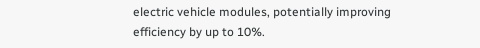electric vehicle modules, potentially improving efficiency by up to 10%.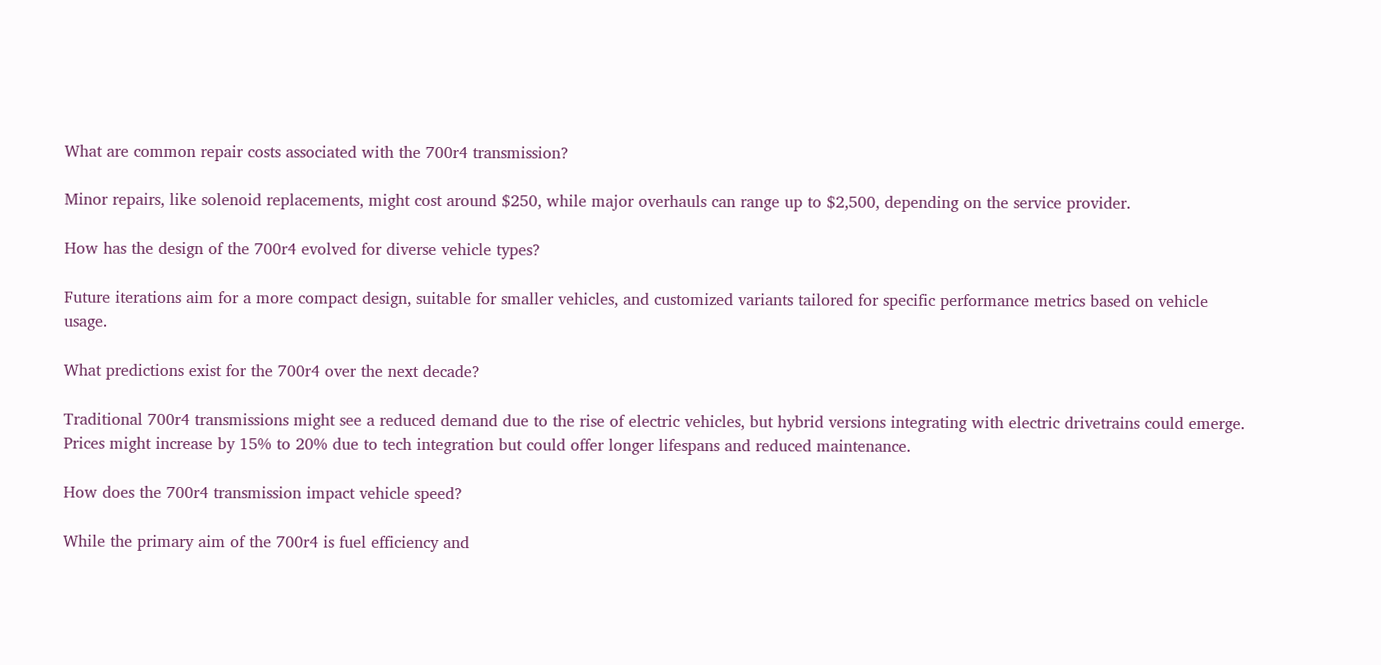What are common repair costs associated with the 700r4 transmission?

Minor repairs, like solenoid replacements, might cost around $250, while major overhauls can range up to $2,500, depending on the service provider.

How has the design of the 700r4 evolved for diverse vehicle types?

Future iterations aim for a more compact design, suitable for smaller vehicles, and customized variants tailored for specific performance metrics based on vehicle usage.

What predictions exist for the 700r4 over the next decade?

Traditional 700r4 transmissions might see a reduced demand due to the rise of electric vehicles, but hybrid versions integrating with electric drivetrains could emerge. Prices might increase by 15% to 20% due to tech integration but could offer longer lifespans and reduced maintenance.

How does the 700r4 transmission impact vehicle speed?

While the primary aim of the 700r4 is fuel efficiency and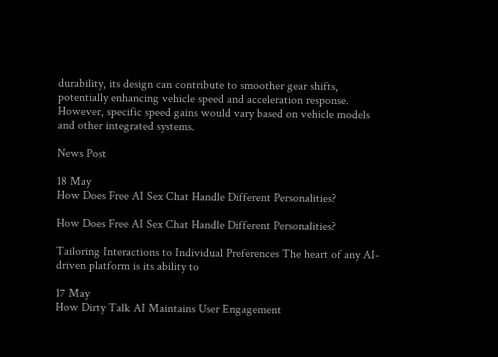durability, its design can contribute to smoother gear shifts, potentially enhancing vehicle speed and acceleration response. However, specific speed gains would vary based on vehicle models and other integrated systems.

News Post

18 May
How Does Free AI Sex Chat Handle Different Personalities?

How Does Free AI Sex Chat Handle Different Personalities?

Tailoring Interactions to Individual Preferences The heart of any AI-driven platform is its ability to

17 May
How Dirty Talk AI Maintains User Engagement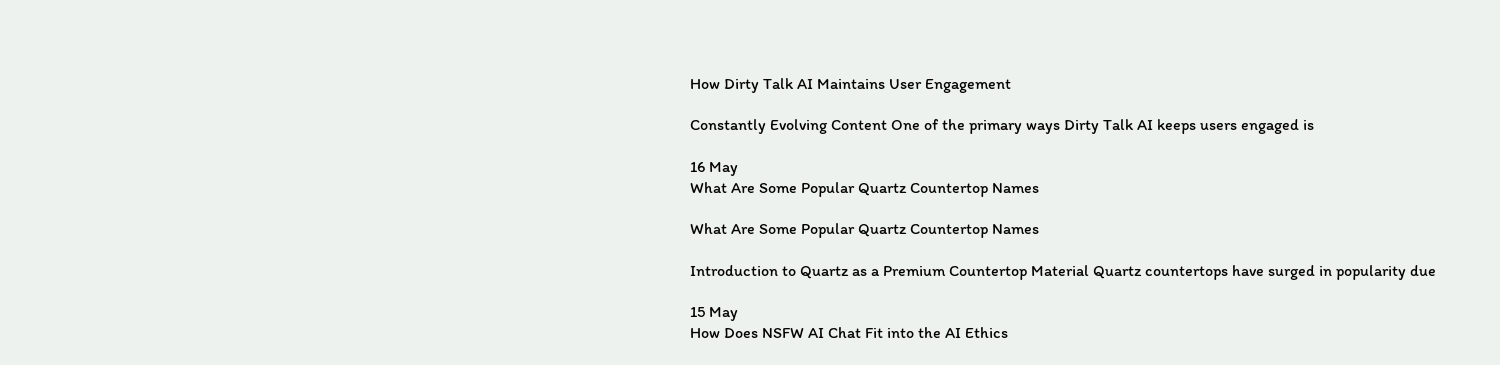How Dirty Talk AI Maintains User Engagement

Constantly Evolving Content One of the primary ways Dirty Talk AI keeps users engaged is

16 May
What Are Some Popular Quartz Countertop Names

What Are Some Popular Quartz Countertop Names

Introduction to Quartz as a Premium Countertop Material Quartz countertops have surged in popularity due

15 May
How Does NSFW AI Chat Fit into the AI Ethics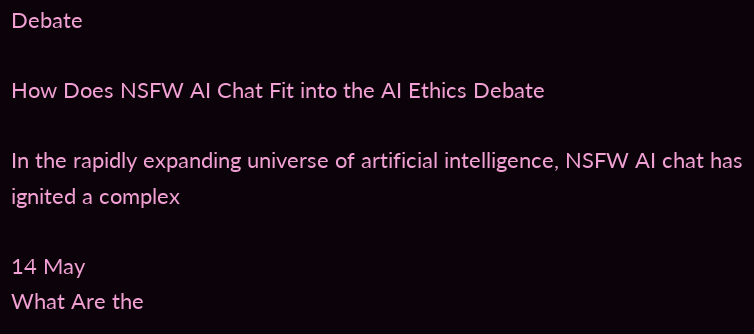Debate

How Does NSFW AI Chat Fit into the AI Ethics Debate

In the rapidly expanding universe of artificial intelligence, NSFW AI chat has ignited a complex

14 May
What Are the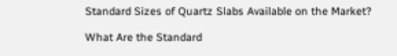Standard Sizes of Quartz Slabs Available on the Market?

What Are the Standard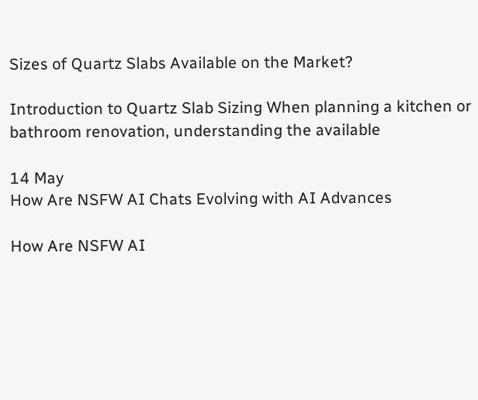Sizes of Quartz Slabs Available on the Market?

Introduction to Quartz Slab Sizing When planning a kitchen or bathroom renovation, understanding the available

14 May
How Are NSFW AI Chats Evolving with AI Advances

How Are NSFW AI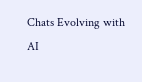Chats Evolving with AI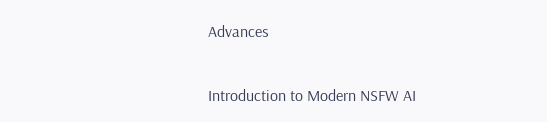Advances

Introduction to Modern NSFW AI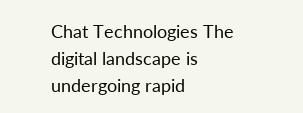Chat Technologies The digital landscape is undergoing rapid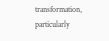transformation, particularly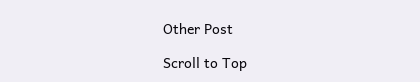Other Post

Scroll to Top